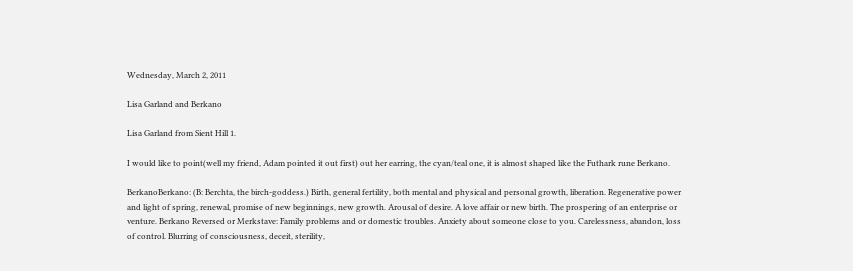Wednesday, March 2, 2011

Lisa Garland and Berkano

Lisa Garland from Sient Hill 1.

I would like to point(well my friend, Adam pointed it out first) out her earring, the cyan/teal one, it is almost shaped like the Futhark rune Berkano.

BerkanoBerkano: (B: Berchta, the birch-goddess.) Birth, general fertility, both mental and physical and personal growth, liberation. Regenerative power and light of spring, renewal, promise of new beginnings, new growth. Arousal of desire. A love affair or new birth. The prospering of an enterprise or venture. Berkano Reversed or Merkstave: Family problems and or domestic troubles. Anxiety about someone close to you. Carelessness, abandon, loss of control. Blurring of consciousness, deceit, sterility,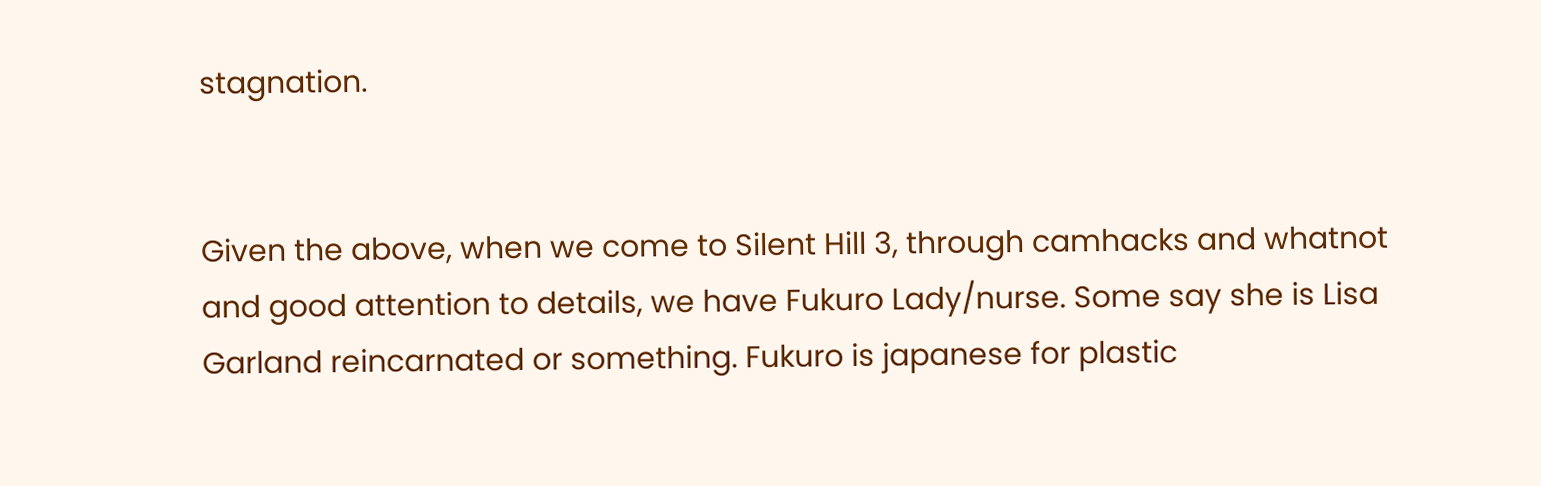stagnation.


Given the above, when we come to Silent Hill 3, through camhacks and whatnot and good attention to details, we have Fukuro Lady/nurse. Some say she is Lisa Garland reincarnated or something. Fukuro is japanese for plastic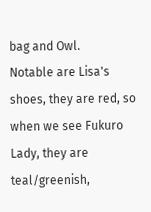bag and Owl.
Notable are Lisa's shoes, they are red, so when we see Fukuro Lady, they are teal/greenish,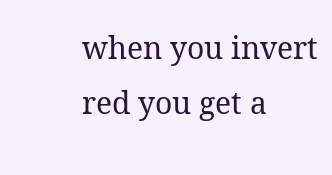when you invert red you get a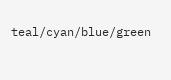teal/cyan/blue/green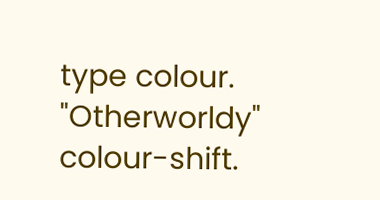type colour. "Otherworldy" colour-shift.